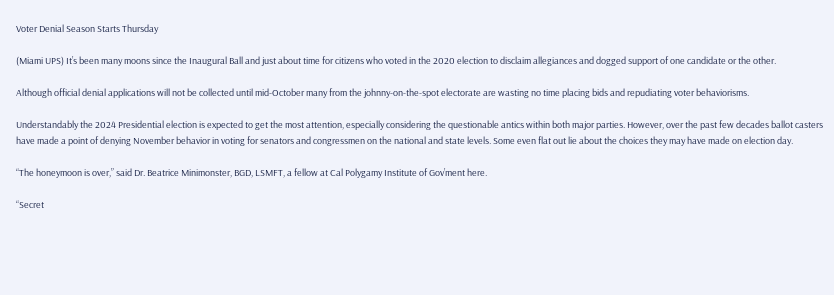Voter Denial Season Starts Thursday

(Miami UPS) It’s been many moons since the Inaugural Ball and just about time for citizens who voted in the 2020 election to disclaim allegiances and dogged support of one candidate or the other.

Although official denial applications will not be collected until mid-October many from the johnny-on-the-spot electorate are wasting no time placing bids and repudiating voter behaviorisms.

Understandably the 2024 Presidential election is expected to get the most attention, especially considering the questionable antics within both major parties. However, over the past few decades ballot casters have made a point of denying November behavior in voting for senators and congressmen on the national and state levels. Some even flat out lie about the choices they may have made on election day.

“The honeymoon is over,” said Dr. Beatrice Minimonster, BGD, LSMFT, a fellow at Cal Polygamy Institute of Gov’ment here.

“Secret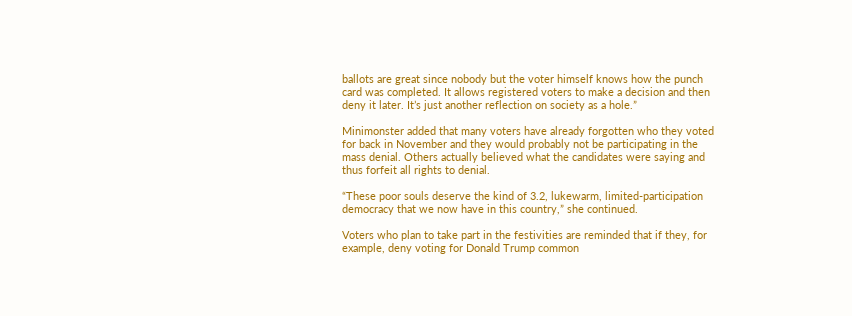ballots are great since nobody but the voter himself knows how the punch card was completed. It allows registered voters to make a decision and then deny it later. It’s just another reflection on society as a hole.”

Minimonster added that many voters have already forgotten who they voted for back in November and they would probably not be participating in the mass denial. Others actually believed what the candidates were saying and thus forfeit all rights to denial.

“These poor souls deserve the kind of 3.2, lukewarm, limited-participation democracy that we now have in this country,” she continued.

Voters who plan to take part in the festivities are reminded that if they, for example, deny voting for Donald Trump common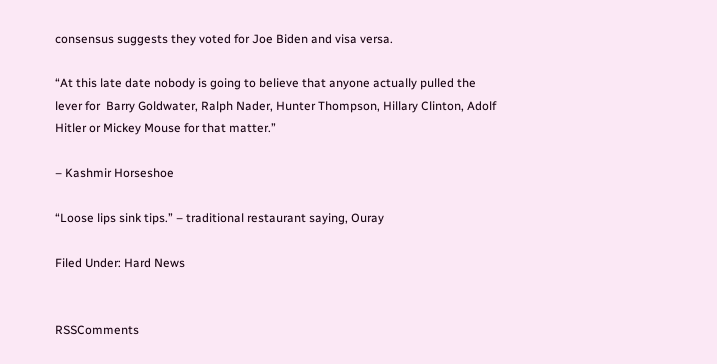consensus suggests they voted for Joe Biden and visa versa.

“At this late date nobody is going to believe that anyone actually pulled the lever for  Barry Goldwater, Ralph Nader, Hunter Thompson, Hillary Clinton, Adolf Hitler or Mickey Mouse for that matter.”

– Kashmir Horseshoe

“Loose lips sink tips.” – traditional restaurant saying, Ouray

Filed Under: Hard News


RSSComments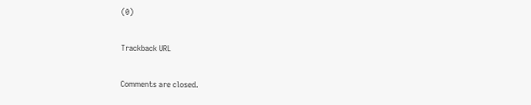(0)

Trackback URL

Comments are closed.